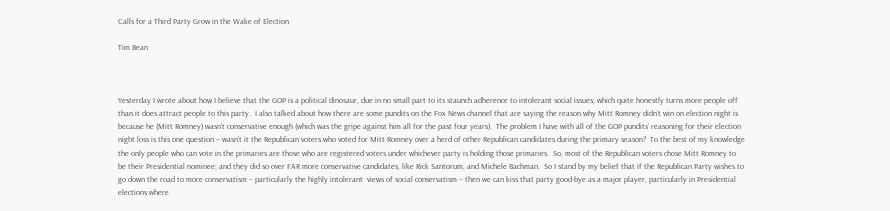Calls for a Third Party Grow in the Wake of Election

Tim Bean



Yesterday I wrote about how I believe that the GOP is a political dinosaur, due in no small part to its staunch adherence to intolerant social issues; which quite honestly turns more people off than it does attract people to this party.  I also talked about how there are some pundits on the Fox News channel that are saying the reason why Mitt Romney didn’t win on election night is because he (Mitt Romney) wasn’t conservative enough (which was the gripe against him all for the past four years).  The problem I have with all of the GOP pundits’ reasoning for their election night loss is this one question – wasn’t it the Republican voters who voted for Mitt Romney over a herd of other Republican candidates during the primary season?  To the best of my knowledge the only people who can vote in the primaries are those who are registered voters under whichever party is holding those primaries.  So, most of the Republican voters chose Mitt Romney to be their Presidential nominee; and they did so over FAR more conservative candidates, like Rick Santorum, and Michele Bachman.  So I stand by my belief that if the Republican Party wishes to go down the road to more conservatism – particularly the highly intolerant  views of social conservatism – then we can kiss that party good-bye as a major player, particularly in Presidential elections where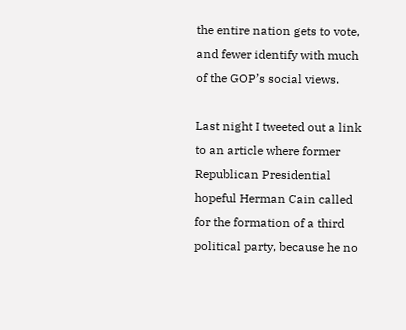the entire nation gets to vote, and fewer identify with much of the GOP’s social views.

Last night I tweeted out a link to an article where former Republican Presidential hopeful Herman Cain called for the formation of a third political party, because he no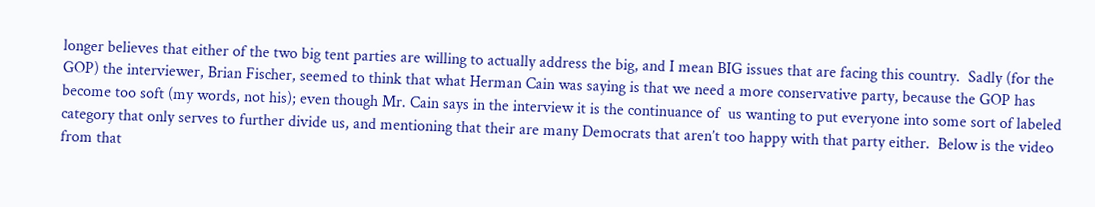longer believes that either of the two big tent parties are willing to actually address the big, and I mean BIG issues that are facing this country.  Sadly (for the GOP) the interviewer, Brian Fischer, seemed to think that what Herman Cain was saying is that we need a more conservative party, because the GOP has become too soft (my words, not his); even though Mr. Cain says in the interview it is the continuance of  us wanting to put everyone into some sort of labeled category that only serves to further divide us, and mentioning that their are many Democrats that aren’t too happy with that party either.  Below is the video from that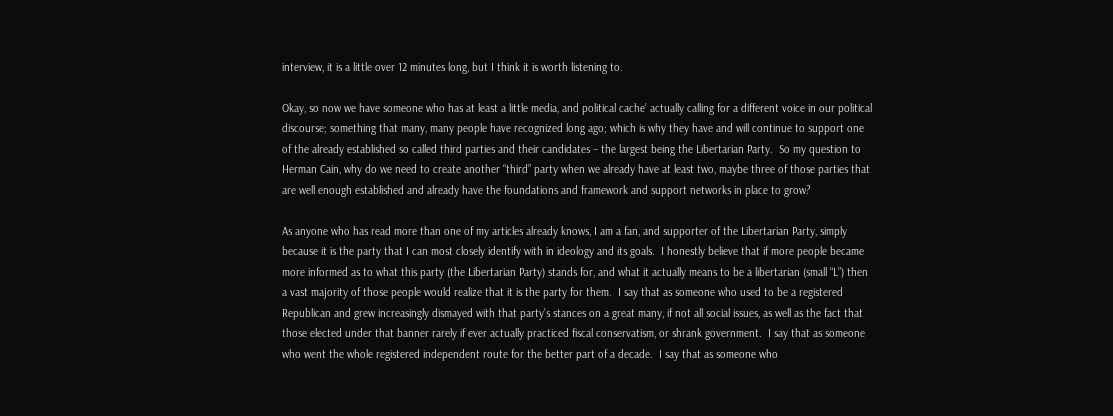interview, it is a little over 12 minutes long, but I think it is worth listening to.

Okay, so now we have someone who has at least a little media, and political cache’ actually calling for a different voice in our political discourse; something that many, many people have recognized long ago; which is why they have and will continue to support one of the already established so called third parties and their candidates – the largest being the Libertarian Party.  So my question to Herman Cain, why do we need to create another “third” party when we already have at least two, maybe three of those parties that are well enough established and already have the foundations and framework and support networks in place to grow?

As anyone who has read more than one of my articles already knows, I am a fan, and supporter of the Libertarian Party, simply because it is the party that I can most closely identify with in ideology and its goals.  I honestly believe that if more people became more informed as to what this party (the Libertarian Party) stands for, and what it actually means to be a libertarian (small “L”) then a vast majority of those people would realize that it is the party for them.  I say that as someone who used to be a registered Republican and grew increasingly dismayed with that party’s stances on a great many, if not all social issues, as well as the fact that those elected under that banner rarely if ever actually practiced fiscal conservatism, or shrank government.  I say that as someone who went the whole registered independent route for the better part of a decade.  I say that as someone who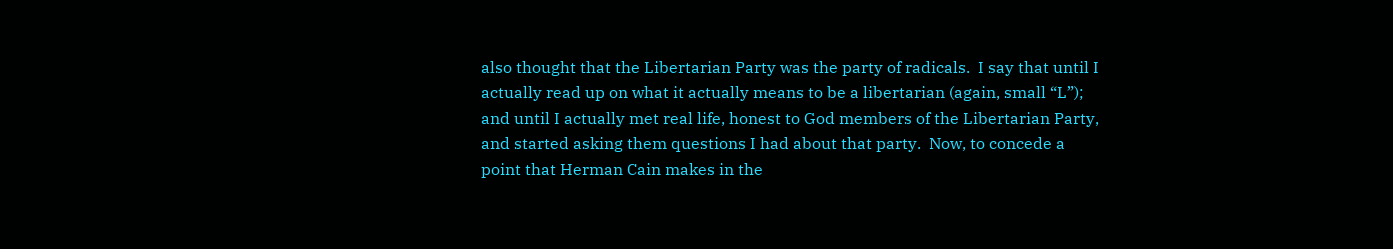also thought that the Libertarian Party was the party of radicals.  I say that until I actually read up on what it actually means to be a libertarian (again, small “L”); and until I actually met real life, honest to God members of the Libertarian Party, and started asking them questions I had about that party.  Now, to concede a point that Herman Cain makes in the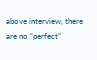above interview, there are no “perfect”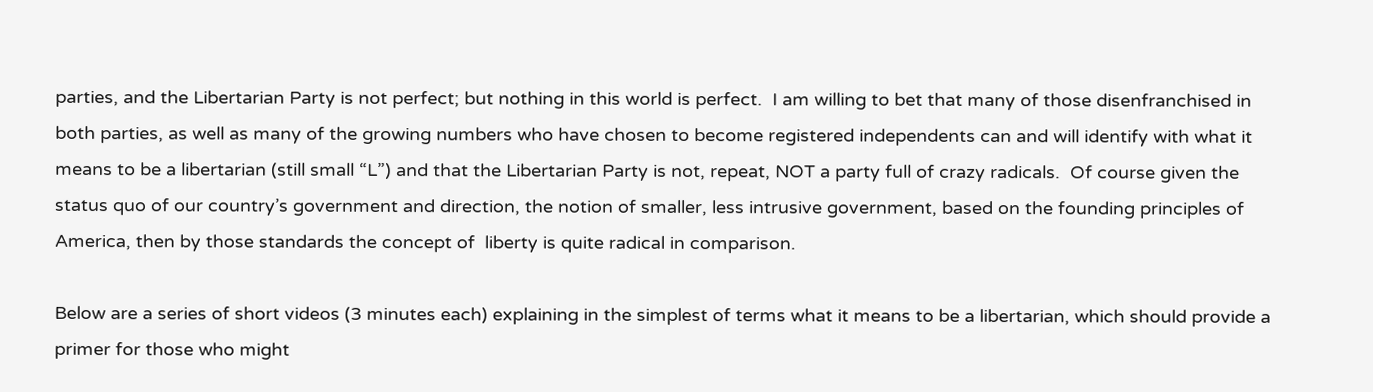parties, and the Libertarian Party is not perfect; but nothing in this world is perfect.  I am willing to bet that many of those disenfranchised in both parties, as well as many of the growing numbers who have chosen to become registered independents can and will identify with what it means to be a libertarian (still small “L”) and that the Libertarian Party is not, repeat, NOT a party full of crazy radicals.  Of course given the status quo of our country’s government and direction, the notion of smaller, less intrusive government, based on the founding principles of America, then by those standards the concept of  liberty is quite radical in comparison.

Below are a series of short videos (3 minutes each) explaining in the simplest of terms what it means to be a libertarian, which should provide a primer for those who might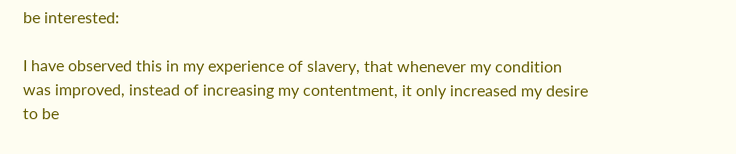be interested:

I have observed this in my experience of slavery, that whenever my condition was improved, instead of increasing my contentment, it only increased my desire to be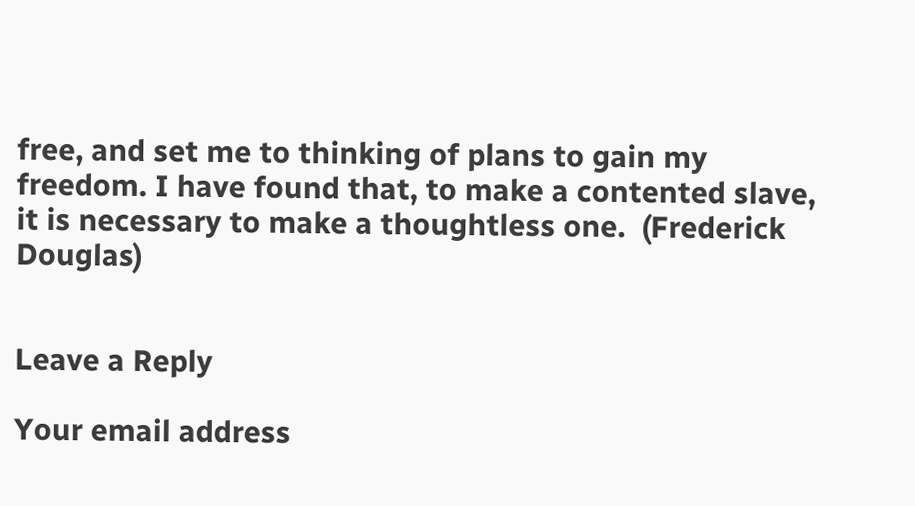free, and set me to thinking of plans to gain my freedom. I have found that, to make a contented slave, it is necessary to make a thoughtless one.  (Frederick Douglas)


Leave a Reply

Your email address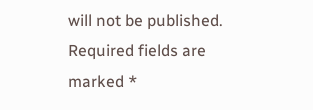will not be published. Required fields are marked *